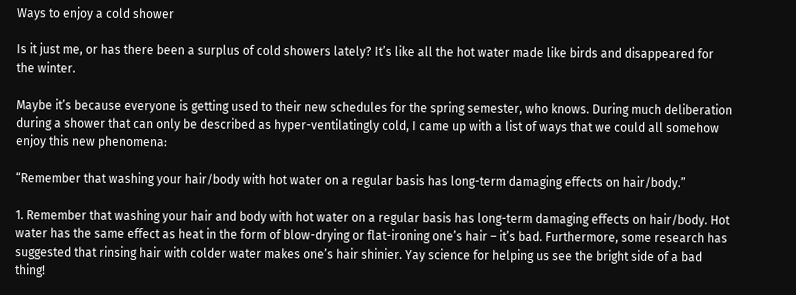Ways to enjoy a cold shower

Is it just me, or has there been a surplus of cold showers lately? It’s like all the hot water made like birds and disappeared for the winter.

Maybe it’s because everyone is getting used to their new schedules for the spring semester, who knows. During much deliberation during a shower that can only be described as hyper-ventilatingly cold, I came up with a list of ways that we could all somehow enjoy this new phenomena:

“Remember that washing your hair/body with hot water on a regular basis has long-term damaging effects on hair/body.”

1. Remember that washing your hair and body with hot water on a regular basis has long-term damaging effects on hair/body. Hot water has the same effect as heat in the form of blow-drying or flat-ironing one’s hair – it’s bad. Furthermore, some research has suggested that rinsing hair with colder water makes one’s hair shinier. Yay science for helping us see the bright side of a bad thing!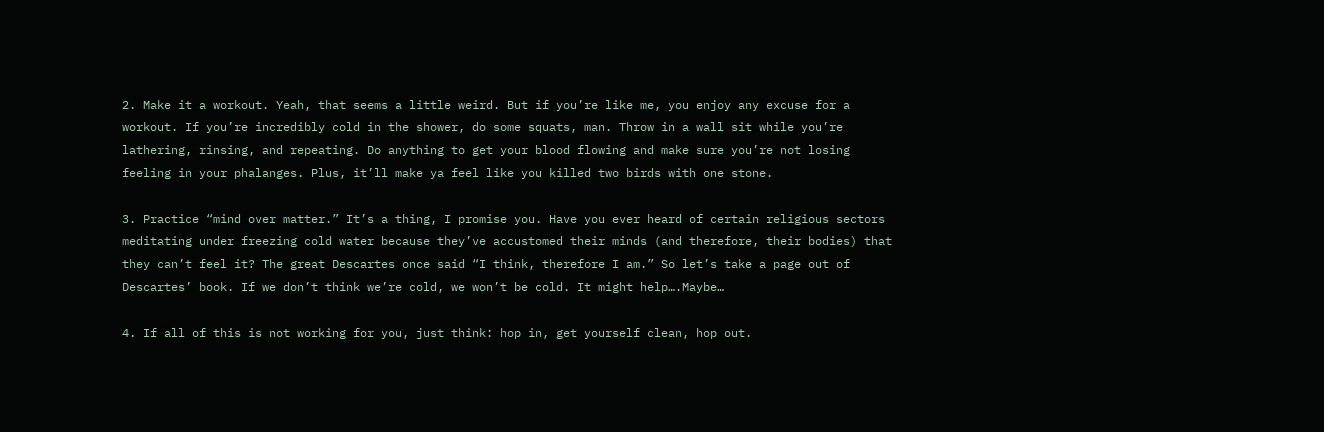2. Make it a workout. Yeah, that seems a little weird. But if you’re like me, you enjoy any excuse for a workout. If you’re incredibly cold in the shower, do some squats, man. Throw in a wall sit while you’re lathering, rinsing, and repeating. Do anything to get your blood flowing and make sure you’re not losing feeling in your phalanges. Plus, it’ll make ya feel like you killed two birds with one stone.

3. Practice “mind over matter.” It’s a thing, I promise you. Have you ever heard of certain religious sectors meditating under freezing cold water because they’ve accustomed their minds (and therefore, their bodies) that they can’t feel it? The great Descartes once said “I think, therefore I am.” So let’s take a page out of Descartes’ book. If we don’t think we’re cold, we won’t be cold. It might help….Maybe…

4. If all of this is not working for you, just think: hop in, get yourself clean, hop out.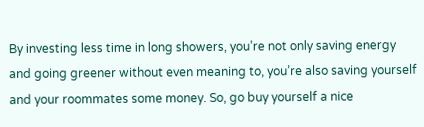By investing less time in long showers, you’re not only saving energy and going greener without even meaning to, you’re also saving yourself and your roommates some money. So, go buy yourself a nice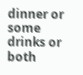dinner or some drinks or both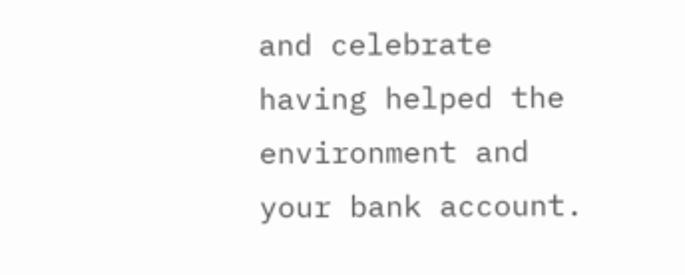and celebrate having helped the environment and your bank account.